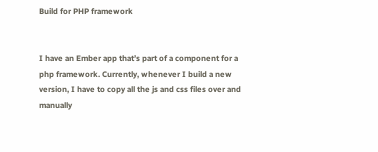Build for PHP framework


I have an Ember app that’s part of a component for a php framework. Currently, whenever I build a new version, I have to copy all the js and css files over and manually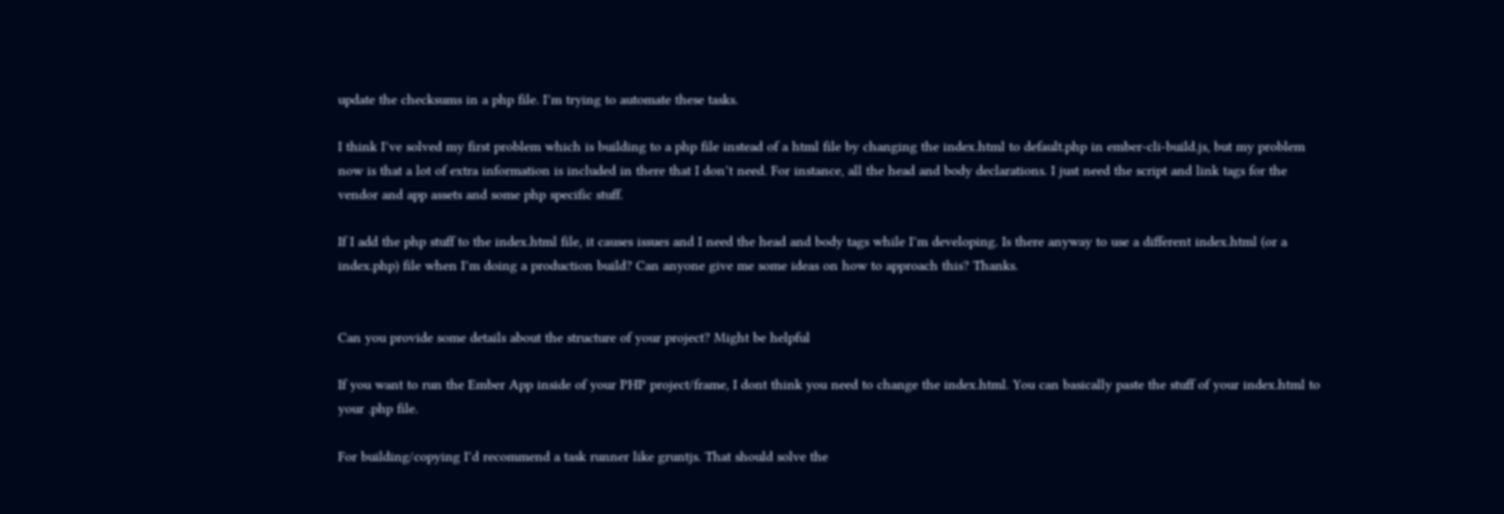update the checksums in a php file. I’m trying to automate these tasks.

I think I’ve solved my first problem which is building to a php file instead of a html file by changing the index.html to default.php in ember-cli-build.js, but my problem now is that a lot of extra information is included in there that I don’t need. For instance, all the head and body declarations. I just need the script and link tags for the vendor and app assets and some php specific stuff.

If I add the php stuff to the index.html file, it causes issues and I need the head and body tags while I’m developing. Is there anyway to use a different index.html (or a index.php) file when I’m doing a production build? Can anyone give me some ideas on how to approach this? Thanks.


Can you provide some details about the structure of your project? Might be helpful

If you want to run the Ember App inside of your PHP project/frame, I dont think you need to change the index.html. You can basically paste the stuff of your index.html to your .php file.

For building/copying I’d recommend a task runner like gruntjs. That should solve the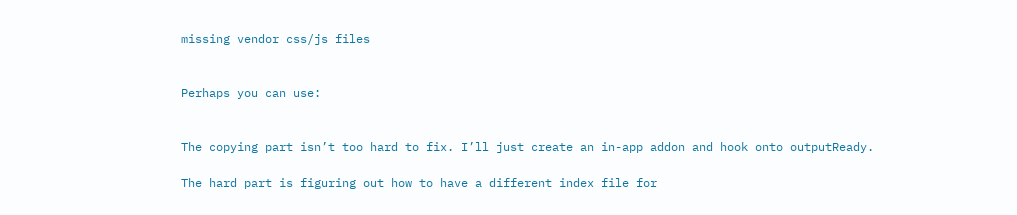missing vendor css/js files


Perhaps you can use:


The copying part isn’t too hard to fix. I’ll just create an in-app addon and hook onto outputReady.

The hard part is figuring out how to have a different index file for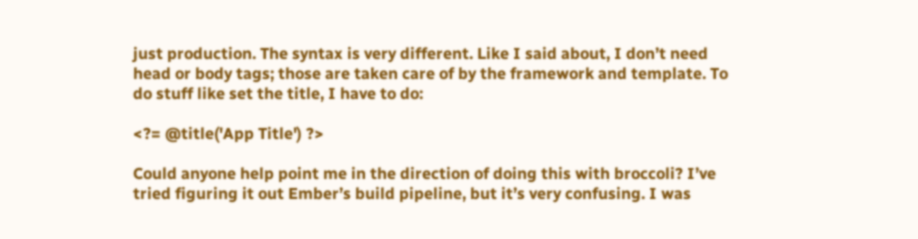just production. The syntax is very different. Like I said about, I don’t need head or body tags; those are taken care of by the framework and template. To do stuff like set the title, I have to do:

<?= @title('App Title') ?>

Could anyone help point me in the direction of doing this with broccoli? I’ve tried figuring it out Ember’s build pipeline, but it’s very confusing. I was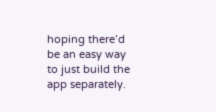hoping there’d be an easy way to just build the app separately.